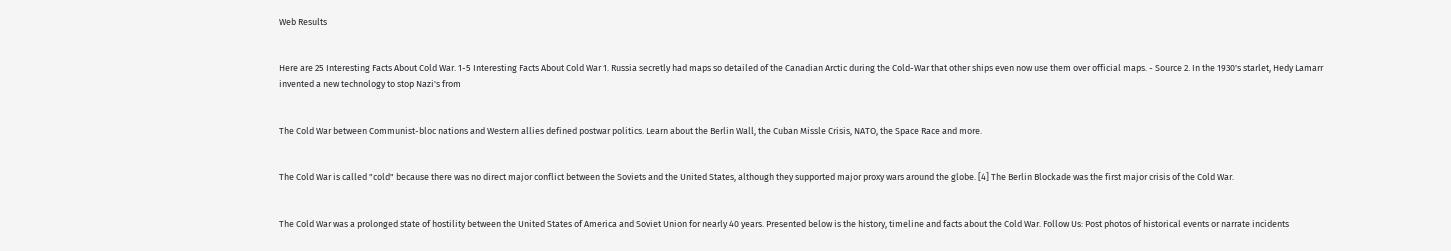Web Results


Here are 25 Interesting Facts About Cold War. 1-5 Interesting Facts About Cold War 1. Russia secretly had maps so detailed of the Canadian Arctic during the Cold-War that other ships even now use them over official maps. - Source 2. In the 1930's starlet, Hedy Lamarr invented a new technology to stop Nazi's from


The Cold War between Communist-bloc nations and Western allies defined postwar politics. Learn about the Berlin Wall, the Cuban Missle Crisis, NATO, the Space Race and more.


The Cold War is called "cold" because there was no direct major conflict between the Soviets and the United States, although they supported major proxy wars around the globe. [4] The Berlin Blockade was the first major crisis of the Cold War.


The Cold War was a prolonged state of hostility between the United States of America and Soviet Union for nearly 40 years. Presented below is the history, timeline and facts about the Cold War. Follow Us: Post photos of historical events or narrate incidents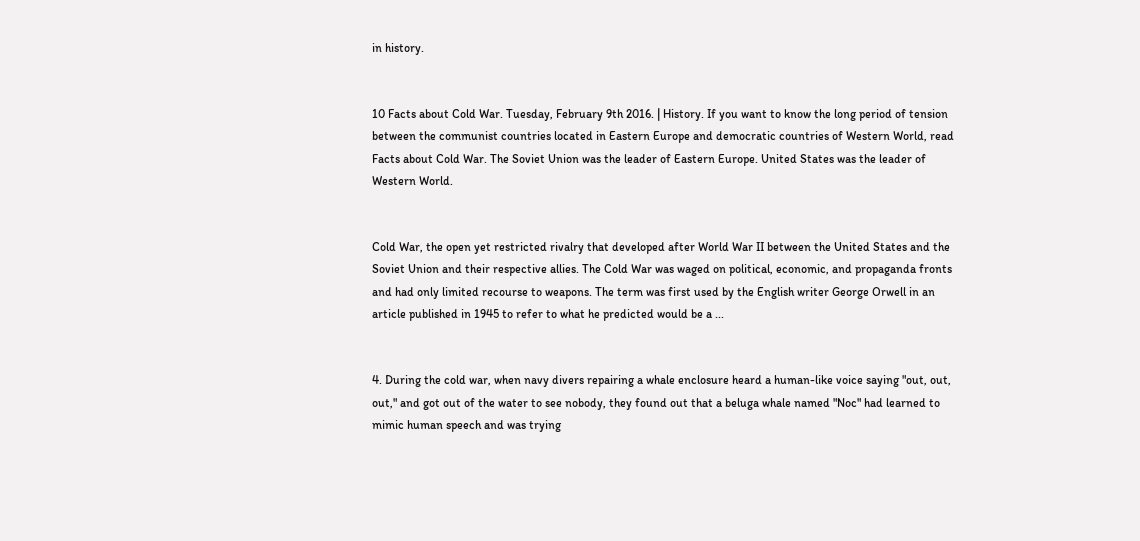in history.


10 Facts about Cold War. Tuesday, February 9th 2016. | History. If you want to know the long period of tension between the communist countries located in Eastern Europe and democratic countries of Western World, read Facts about Cold War. The Soviet Union was the leader of Eastern Europe. United States was the leader of Western World.


Cold War, the open yet restricted rivalry that developed after World War II between the United States and the Soviet Union and their respective allies. The Cold War was waged on political, economic, and propaganda fronts and had only limited recourse to weapons. The term was first used by the English writer George Orwell in an article published in 1945 to refer to what he predicted would be a ...


4. During the cold war, when navy divers repairing a whale enclosure heard a human-like voice saying "out, out, out," and got out of the water to see nobody, they found out that a beluga whale named "Noc" had learned to mimic human speech and was trying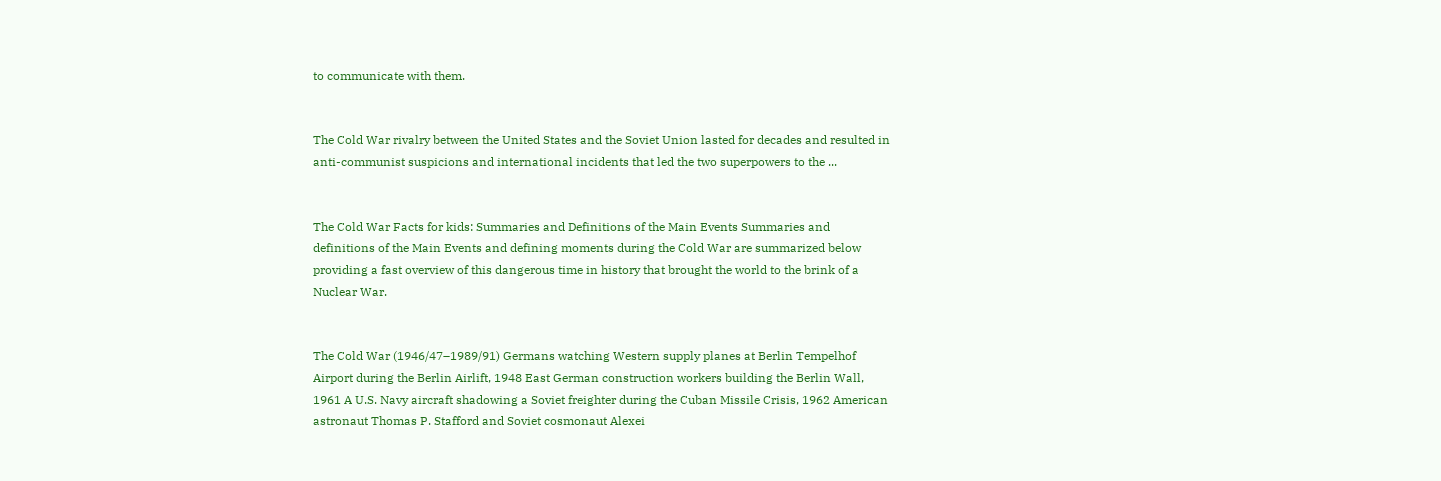to communicate with them.


The Cold War rivalry between the United States and the Soviet Union lasted for decades and resulted in anti-communist suspicions and international incidents that led the two superpowers to the ...


The Cold War Facts for kids: Summaries and Definitions of the Main Events Summaries and definitions of the Main Events and defining moments during the Cold War are summarized below providing a fast overview of this dangerous time in history that brought the world to the brink of a Nuclear War.


The Cold War (1946/47–1989/91) Germans watching Western supply planes at Berlin Tempelhof Airport during the Berlin Airlift, 1948 East German construction workers building the Berlin Wall, 1961 A U.S. Navy aircraft shadowing a Soviet freighter during the Cuban Missile Crisis, 1962 American astronaut Thomas P. Stafford and Soviet cosmonaut Alexei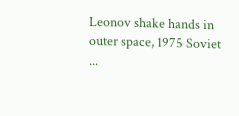Leonov shake hands in outer space, 1975 Soviet ...